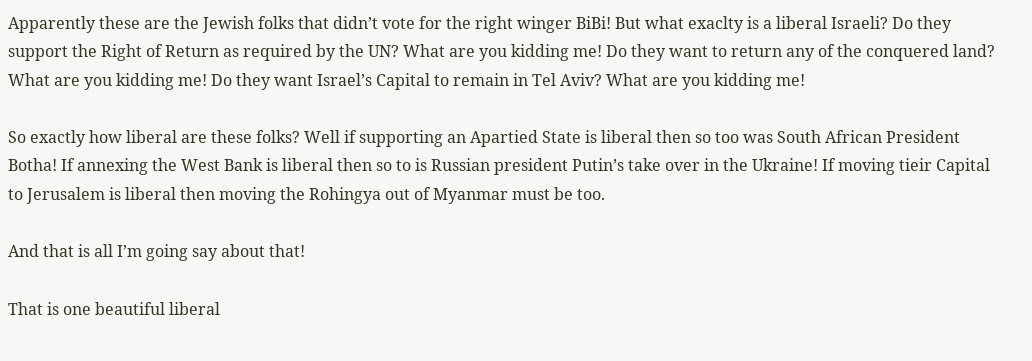Apparently these are the Jewish folks that didn’t vote for the right winger BiBi! But what exaclty is a liberal Israeli? Do they support the Right of Return as required by the UN? What are you kidding me! Do they want to return any of the conquered land? What are you kidding me! Do they want Israel’s Capital to remain in Tel Aviv? What are you kidding me!

So exactly how liberal are these folks? Well if supporting an Apartied State is liberal then so too was South African President Botha! If annexing the West Bank is liberal then so to is Russian president Putin’s take over in the Ukraine! If moving tieir Capital to Jerusalem is liberal then moving the Rohingya out of Myanmar must be too.

And that is all I’m going say about that!

That is one beautiful liberal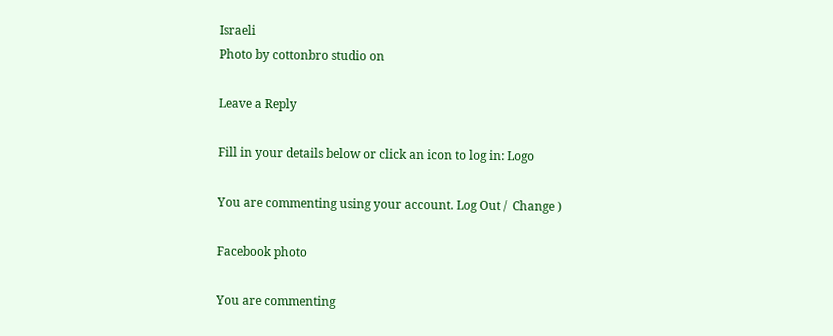Israeli
Photo by cottonbro studio on

Leave a Reply

Fill in your details below or click an icon to log in: Logo

You are commenting using your account. Log Out /  Change )

Facebook photo

You are commenting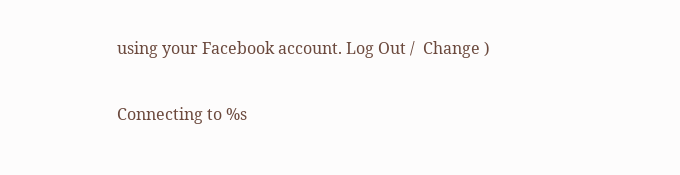using your Facebook account. Log Out /  Change )

Connecting to %s